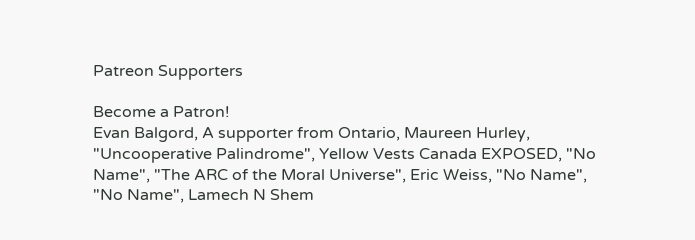Patreon Supporters

Become a Patron!
Evan Balgord, A supporter from Ontario, Maureen Hurley, "Uncooperative Palindrome", Yellow Vests Canada EXPOSED, "No Name", "The ARC of the Moral Universe", Eric Weiss, "No Name", "No Name", Lamech N Shem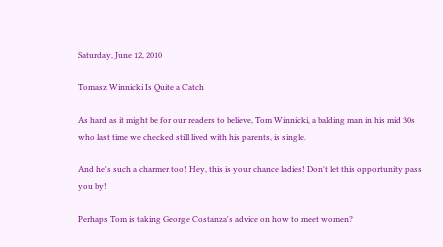Saturday, June 12, 2010

Tomasz Winnicki Is Quite a Catch

As hard as it might be for our readers to believe, Tom Winnicki, a balding man in his mid 30s who last time we checked still lived with his parents, is single.

And he's such a charmer too! Hey, this is your chance ladies! Don't let this opportunity pass you by!

Perhaps Tom is taking George Costanza's advice on how to meet women?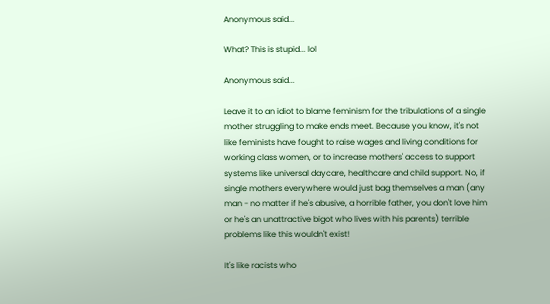Anonymous said...

What? This is stupid... lol

Anonymous said...

Leave it to an idiot to blame feminism for the tribulations of a single mother struggling to make ends meet. Because you know, it's not like feminists have fought to raise wages and living conditions for working class women, or to increase mothers' access to support systems like universal daycare, healthcare and child support. No, if single mothers everywhere would just bag themselves a man (any man - no matter if he's abusive, a horrible father, you don't love him or he's an unattractive bigot who lives with his parents) terrible problems like this wouldn't exist!

It's like racists who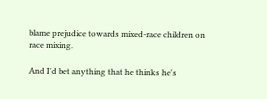blame prejudice towards mixed-race children on race mixing.

And I'd bet anything that he thinks he's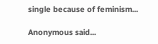single because of feminism...

Anonymous said...